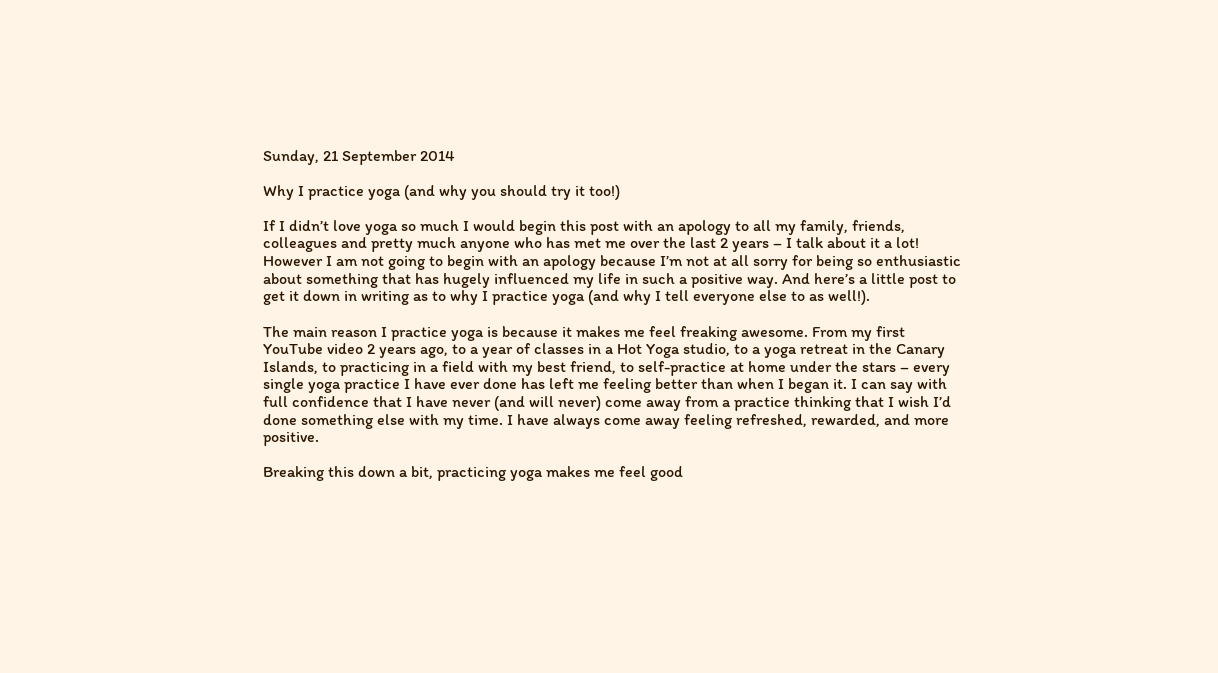Sunday, 21 September 2014

Why I practice yoga (and why you should try it too!)

If I didn’t love yoga so much I would begin this post with an apology to all my family, friends, colleagues and pretty much anyone who has met me over the last 2 years – I talk about it a lot! However I am not going to begin with an apology because I’m not at all sorry for being so enthusiastic about something that has hugely influenced my life in such a positive way. And here’s a little post to get it down in writing as to why I practice yoga (and why I tell everyone else to as well!).

The main reason I practice yoga is because it makes me feel freaking awesome. From my first YouTube video 2 years ago, to a year of classes in a Hot Yoga studio, to a yoga retreat in the Canary Islands, to practicing in a field with my best friend, to self-practice at home under the stars – every single yoga practice I have ever done has left me feeling better than when I began it. I can say with full confidence that I have never (and will never) come away from a practice thinking that I wish I’d done something else with my time. I have always come away feeling refreshed, rewarded, and more positive.

Breaking this down a bit, practicing yoga makes me feel good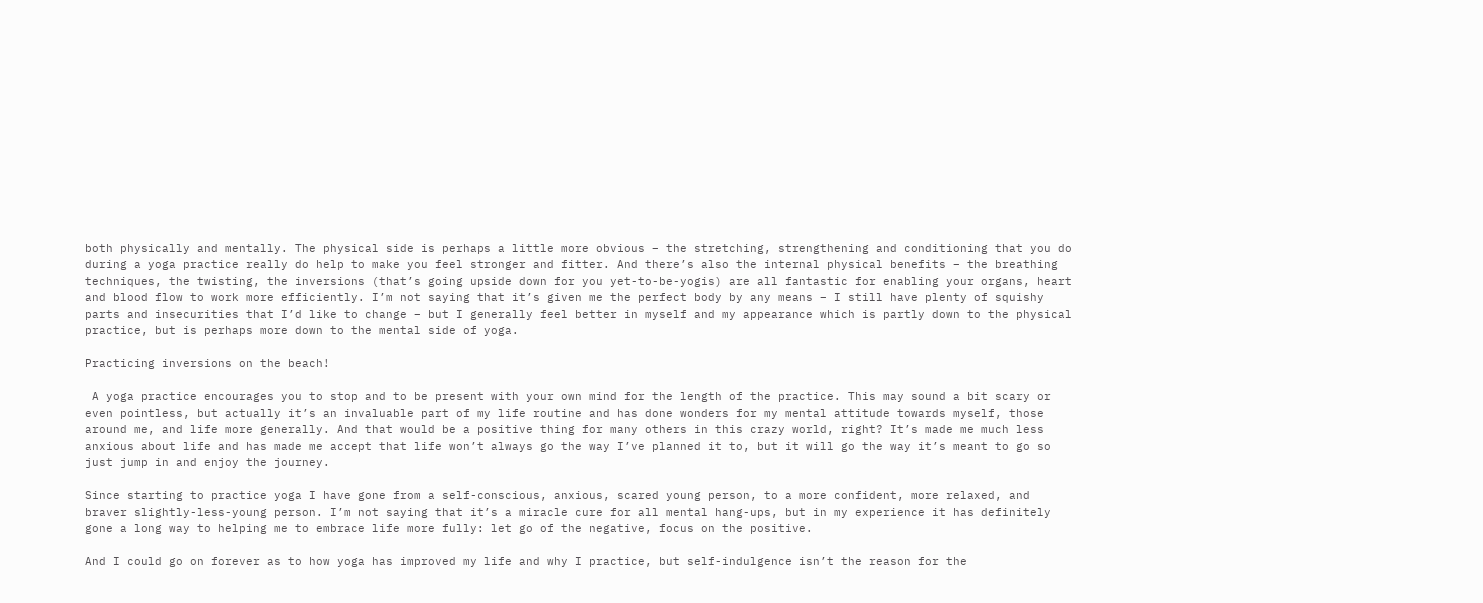both physically and mentally. The physical side is perhaps a little more obvious – the stretching, strengthening and conditioning that you do during a yoga practice really do help to make you feel stronger and fitter. And there’s also the internal physical benefits – the breathing techniques, the twisting, the inversions (that’s going upside down for you yet-to-be-yogis) are all fantastic for enabling your organs, heart and blood flow to work more efficiently. I’m not saying that it’s given me the perfect body by any means – I still have plenty of squishy parts and insecurities that I’d like to change – but I generally feel better in myself and my appearance which is partly down to the physical practice, but is perhaps more down to the mental side of yoga.

Practicing inversions on the beach!

 A yoga practice encourages you to stop and to be present with your own mind for the length of the practice. This may sound a bit scary or even pointless, but actually it’s an invaluable part of my life routine and has done wonders for my mental attitude towards myself, those around me, and life more generally. And that would be a positive thing for many others in this crazy world, right? It’s made me much less anxious about life and has made me accept that life won’t always go the way I’ve planned it to, but it will go the way it’s meant to go so just jump in and enjoy the journey.

Since starting to practice yoga I have gone from a self-conscious, anxious, scared young person, to a more confident, more relaxed, and braver slightly-less-young person. I’m not saying that it’s a miracle cure for all mental hang-ups, but in my experience it has definitely gone a long way to helping me to embrace life more fully: let go of the negative, focus on the positive.

And I could go on forever as to how yoga has improved my life and why I practice, but self-indulgence isn’t the reason for the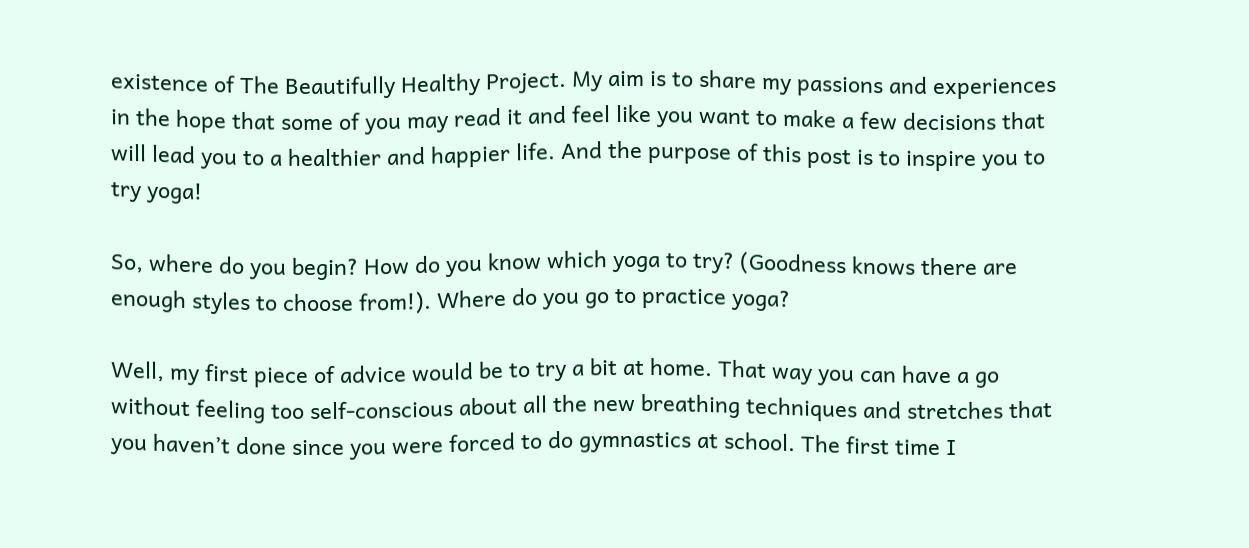existence of The Beautifully Healthy Project. My aim is to share my passions and experiences in the hope that some of you may read it and feel like you want to make a few decisions that will lead you to a healthier and happier life. And the purpose of this post is to inspire you to try yoga!

So, where do you begin? How do you know which yoga to try? (Goodness knows there are enough styles to choose from!). Where do you go to practice yoga?

Well, my first piece of advice would be to try a bit at home. That way you can have a go without feeling too self-conscious about all the new breathing techniques and stretches that you haven’t done since you were forced to do gymnastics at school. The first time I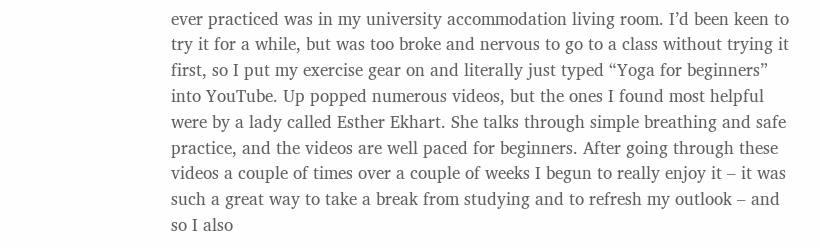ever practiced was in my university accommodation living room. I’d been keen to try it for a while, but was too broke and nervous to go to a class without trying it first, so I put my exercise gear on and literally just typed “Yoga for beginners” into YouTube. Up popped numerous videos, but the ones I found most helpful were by a lady called Esther Ekhart. She talks through simple breathing and safe practice, and the videos are well paced for beginners. After going through these videos a couple of times over a couple of weeks I begun to really enjoy it – it was such a great way to take a break from studying and to refresh my outlook – and so I also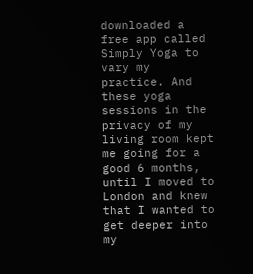downloaded a free app called Simply Yoga to vary my practice. And these yoga sessions in the privacy of my living room kept me going for a good 6 months, until I moved to London and knew that I wanted to get deeper into my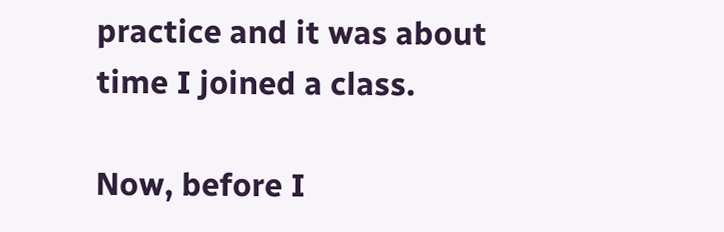practice and it was about time I joined a class.

Now, before I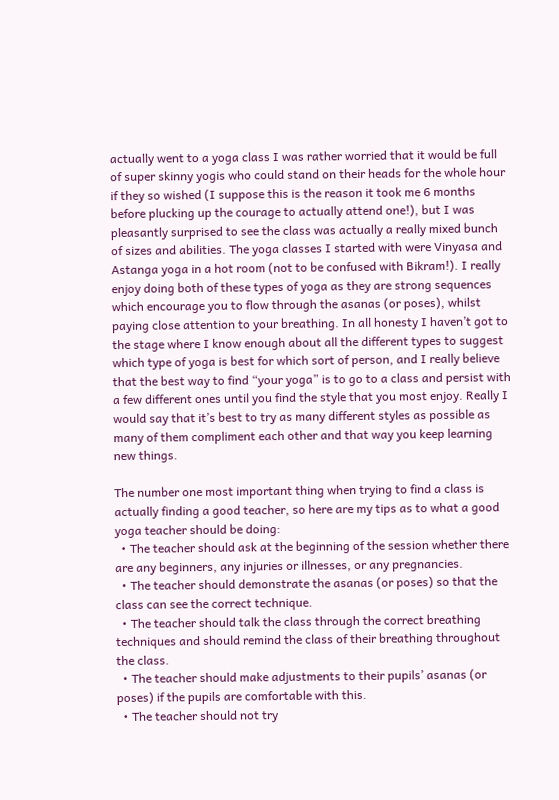actually went to a yoga class I was rather worried that it would be full of super skinny yogis who could stand on their heads for the whole hour if they so wished (I suppose this is the reason it took me 6 months before plucking up the courage to actually attend one!), but I was pleasantly surprised to see the class was actually a really mixed bunch of sizes and abilities. The yoga classes I started with were Vinyasa and Astanga yoga in a hot room (not to be confused with Bikram!). I really enjoy doing both of these types of yoga as they are strong sequences which encourage you to flow through the asanas (or poses), whilst paying close attention to your breathing. In all honesty I haven’t got to the stage where I know enough about all the different types to suggest which type of yoga is best for which sort of person, and I really believe that the best way to find “your yoga” is to go to a class and persist with a few different ones until you find the style that you most enjoy. Really I would say that it’s best to try as many different styles as possible as many of them compliment each other and that way you keep learning new things.

The number one most important thing when trying to find a class is actually finding a good teacher, so here are my tips as to what a good yoga teacher should be doing:
  • The teacher should ask at the beginning of the session whether there are any beginners, any injuries or illnesses, or any pregnancies.
  • The teacher should demonstrate the asanas (or poses) so that the class can see the correct technique.
  • The teacher should talk the class through the correct breathing techniques and should remind the class of their breathing throughout the class.
  • The teacher should make adjustments to their pupils’ asanas (or poses) if the pupils are comfortable with this.
  • The teacher should not try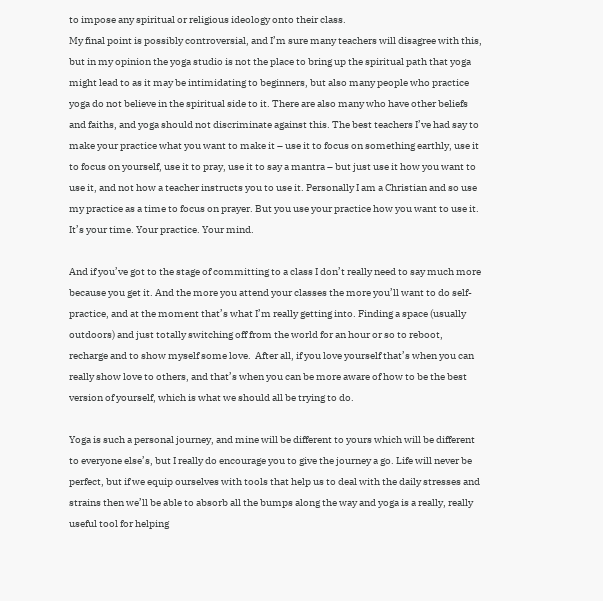to impose any spiritual or religious ideology onto their class.
My final point is possibly controversial, and I’m sure many teachers will disagree with this, but in my opinion the yoga studio is not the place to bring up the spiritual path that yoga might lead to as it may be intimidating to beginners, but also many people who practice yoga do not believe in the spiritual side to it. There are also many who have other beliefs and faiths, and yoga should not discriminate against this. The best teachers I’ve had say to make your practice what you want to make it – use it to focus on something earthly, use it to focus on yourself, use it to pray, use it to say a mantra – but just use it how you want to use it, and not how a teacher instructs you to use it. Personally I am a Christian and so use my practice as a time to focus on prayer. But you use your practice how you want to use it. It’s your time. Your practice. Your mind.

And if you’ve got to the stage of committing to a class I don’t really need to say much more because you get it. And the more you attend your classes the more you’ll want to do self-practice, and at the moment that’s what I’m really getting into. Finding a space (usually outdoors) and just totally switching off from the world for an hour or so to reboot, recharge and to show myself some love.  After all, if you love yourself that’s when you can really show love to others, and that’s when you can be more aware of how to be the best version of yourself, which is what we should all be trying to do.

Yoga is such a personal journey, and mine will be different to yours which will be different to everyone else’s, but I really do encourage you to give the journey a go. Life will never be perfect, but if we equip ourselves with tools that help us to deal with the daily stresses and strains then we’ll be able to absorb all the bumps along the way and yoga is a really, really useful tool for helping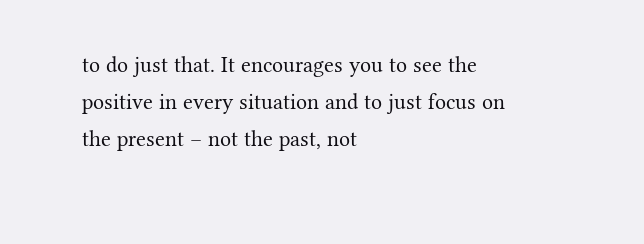to do just that. It encourages you to see the positive in every situation and to just focus on the present – not the past, not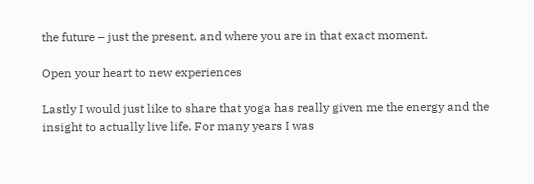the future – just the present, and where you are in that exact moment.

Open your heart to new experiences

Lastly I would just like to share that yoga has really given me the energy and the insight to actually live life. For many years I was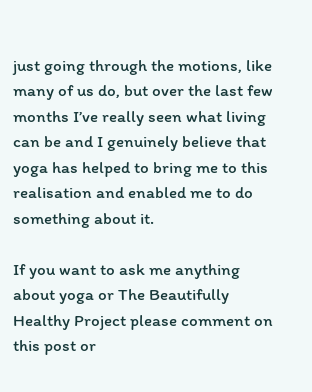just going through the motions, like many of us do, but over the last few months I’ve really seen what living can be and I genuinely believe that yoga has helped to bring me to this realisation and enabled me to do something about it.

If you want to ask me anything about yoga or The Beautifully Healthy Project please comment on this post or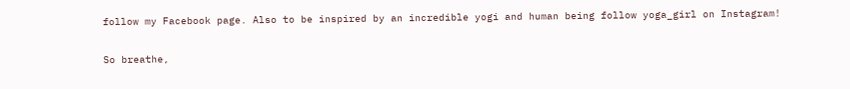follow my Facebook page. Also to be inspired by an incredible yogi and human being follow yoga_girl on Instagram!

So breathe,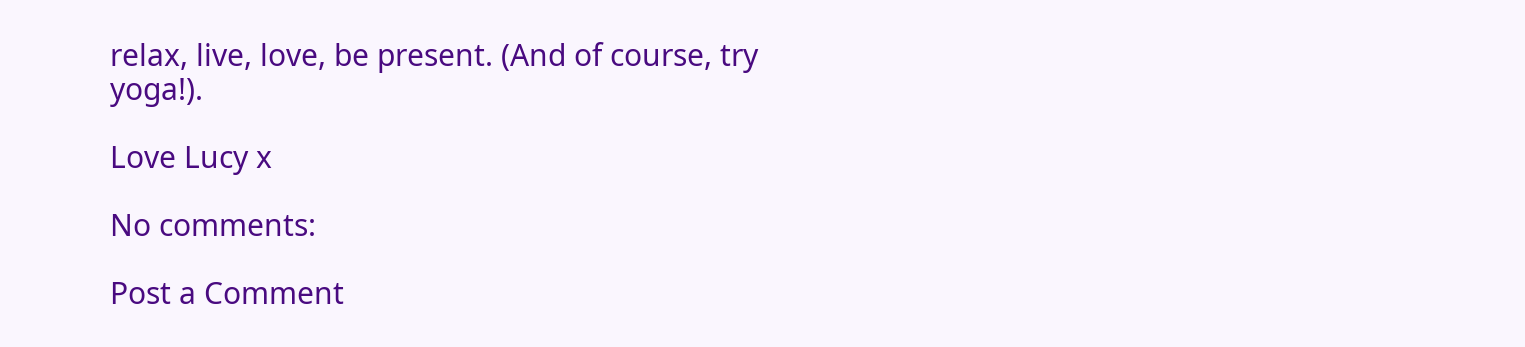relax, live, love, be present. (And of course, try yoga!).

Love Lucy x

No comments:

Post a Comment